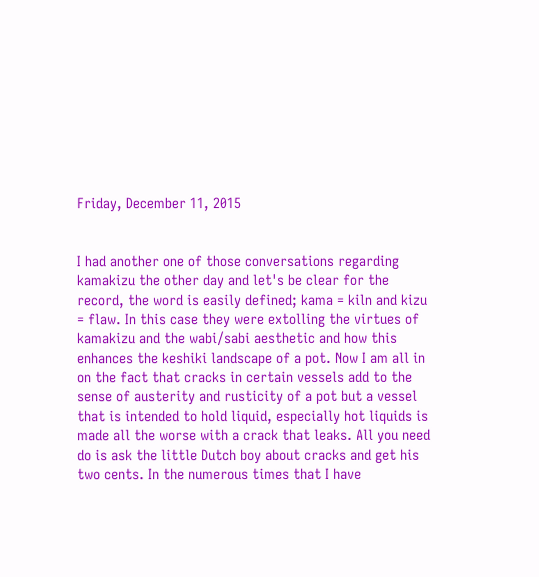Friday, December 11, 2015


I had another one of those conversations regarding kamakizu the other day and let's be clear for the record, the word is easily defined; kama = kiln and kizu = flaw. In this case they were extolling the virtues of kamakizu and the wabi/sabi aesthetic and how this enhances the keshiki landscape of a pot. Now I am all in on the fact that cracks in certain vessels add to the sense of austerity and rusticity of a pot but a vessel that is intended to hold liquid, especially hot liquids is made all the worse with a crack that leaks. All you need do is ask the little Dutch boy about cracks and get his two cents. In the numerous times that I have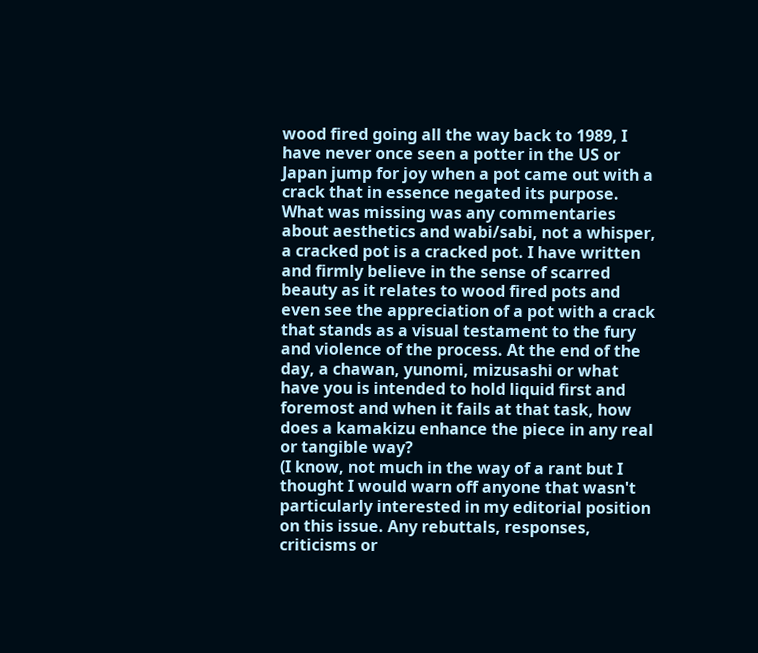wood fired going all the way back to 1989, I have never once seen a potter in the US or Japan jump for joy when a pot came out with a crack that in essence negated its purpose. What was missing was any commentaries about aesthetics and wabi/sabi, not a whisper, a cracked pot is a cracked pot. I have written and firmly believe in the sense of scarred beauty as it relates to wood fired pots and even see the appreciation of a pot with a crack that stands as a visual testament to the fury and violence of the process. At the end of the day, a chawan, yunomi, mizusashi or what have you is intended to hold liquid first and foremost and when it fails at that task, how does a kamakizu enhance the piece in any real or tangible way?
(I know, not much in the way of a rant but I thought I would warn off anyone that wasn't particularly interested in my editorial position on this issue. Any rebuttals, responses, criticisms or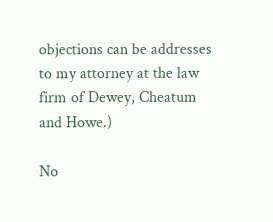objections can be addresses to my attorney at the law firm of Dewey, Cheatum and Howe.)

No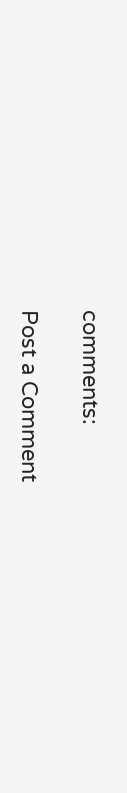comments:

Post a Comment